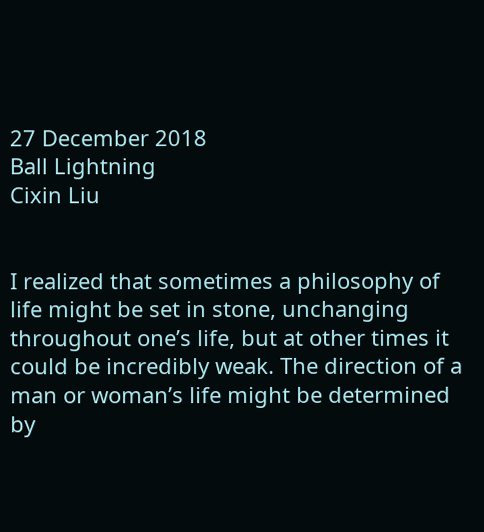27 December 2018
Ball Lightning
Cixin Liu


I realized that sometimes a philosophy of life might be set in stone, unchanging throughout one’s life, but at other times it could be incredibly weak. The direction of a man or woman’s life might be determined by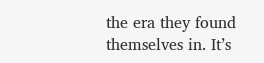the era they found themselves in. It’s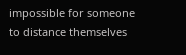impossible for someone to distance themselves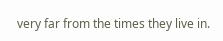very far from the times they live in.